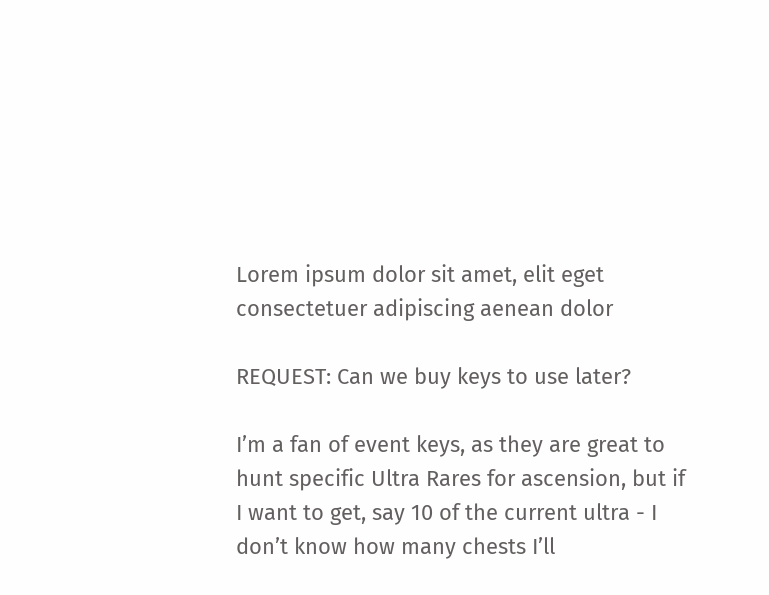Lorem ipsum dolor sit amet, elit eget consectetuer adipiscing aenean dolor

REQUEST: Can we buy keys to use later?

I’m a fan of event keys, as they are great to hunt specific Ultra Rares for ascension, but if I want to get, say 10 of the current ultra - I don’t know how many chests I’ll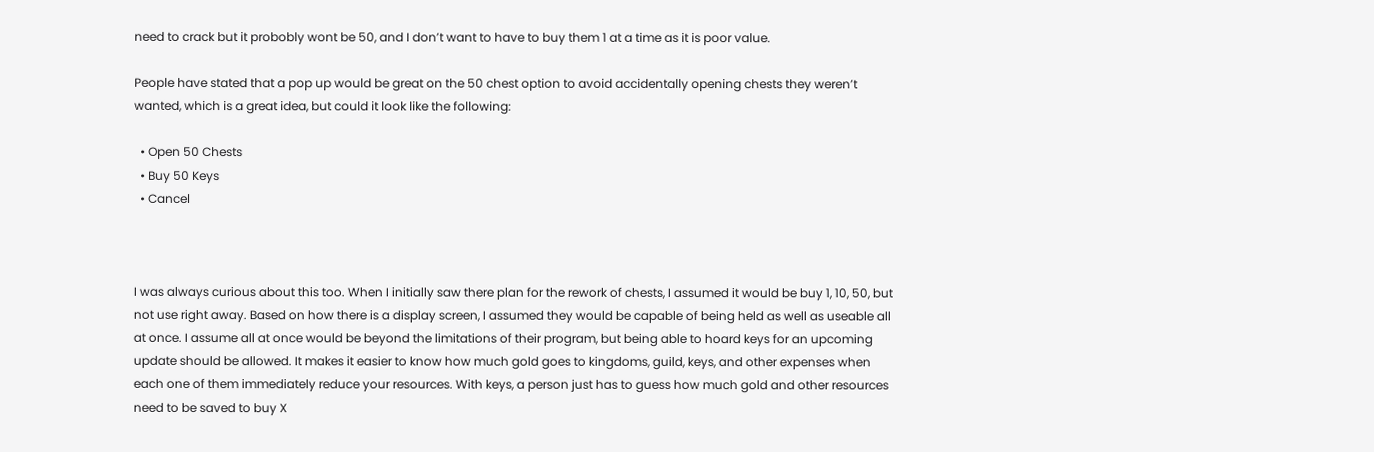need to crack but it probobly wont be 50, and I don’t want to have to buy them 1 at a time as it is poor value.

People have stated that a pop up would be great on the 50 chest option to avoid accidentally opening chests they weren’t wanted, which is a great idea, but could it look like the following:

  • Open 50 Chests
  • Buy 50 Keys
  • Cancel



I was always curious about this too. When I initially saw there plan for the rework of chests, I assumed it would be buy 1, 10, 50, but not use right away. Based on how there is a display screen, I assumed they would be capable of being held as well as useable all at once. I assume all at once would be beyond the limitations of their program, but being able to hoard keys for an upcoming update should be allowed. It makes it easier to know how much gold goes to kingdoms, guild, keys, and other expenses when each one of them immediately reduce your resources. With keys, a person just has to guess how much gold and other resources need to be saved to buy X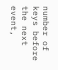number of keys before the next event,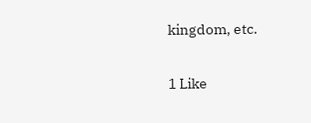kingdom, etc.

1 Like